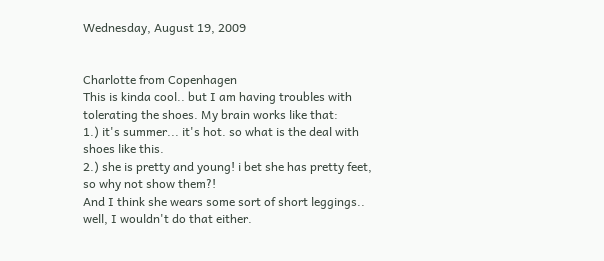Wednesday, August 19, 2009


Charlotte from Copenhagen
This is kinda cool.. but I am having troubles with tolerating the shoes. My brain works like that:
1.) it's summer... it's hot. so what is the deal with shoes like this.
2.) she is pretty and young! i bet she has pretty feet, so why not show them?!
And I think she wears some sort of short leggings.. well, I wouldn't do that either.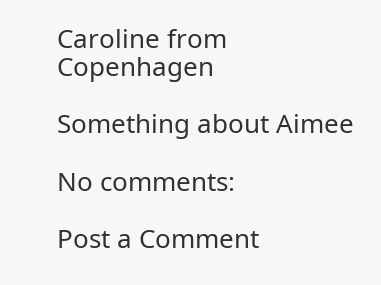Caroline from Copenhagen

Something about Aimee

No comments:

Post a Comment